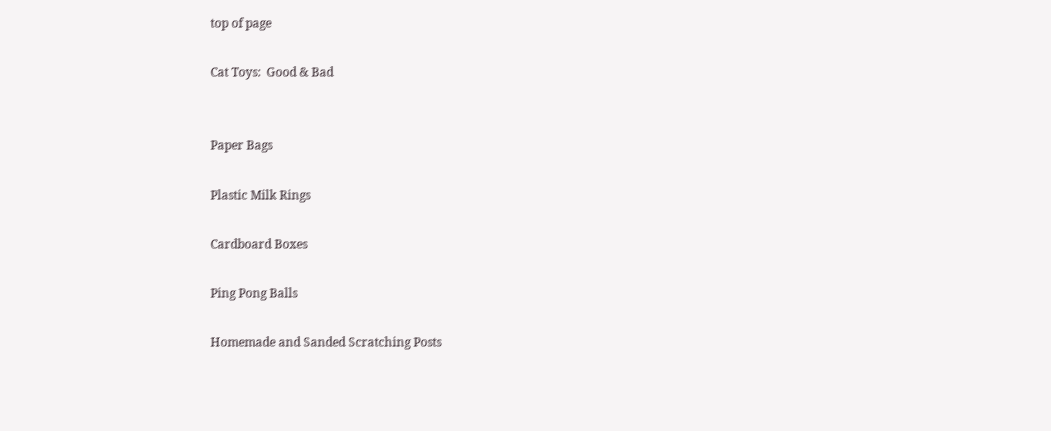top of page

Cat Toys:  Good & Bad


Paper Bags

Plastic Milk Rings

Cardboard Boxes

Ping Pong Balls

Homemade and Sanded Scratching Posts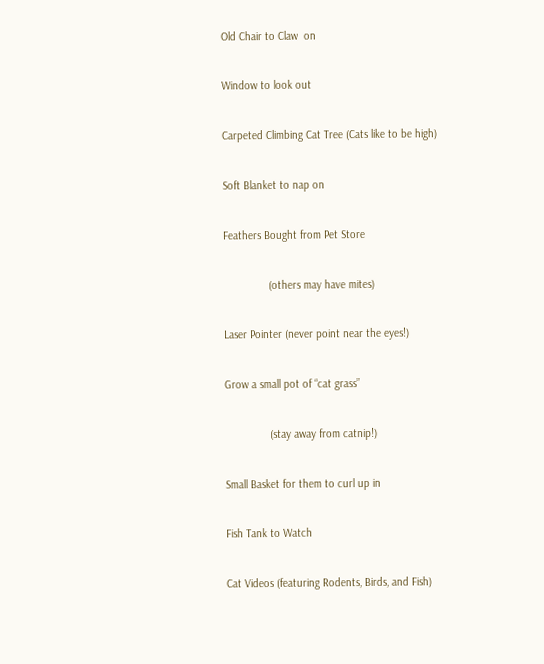Old Chair to Claw  on

Window to look out

Carpeted Climbing Cat Tree (Cats like to be high)

Soft Blanket to nap on

Feathers Bought from Pet Store

               (others may have mites)

Laser Pointer (never point near the eyes!)

Grow a small pot of “cat grass”

               (stay away from catnip!)

Small Basket for them to curl up in

Fish Tank to Watch

Cat Videos (featuring Rodents, Birds, and Fish)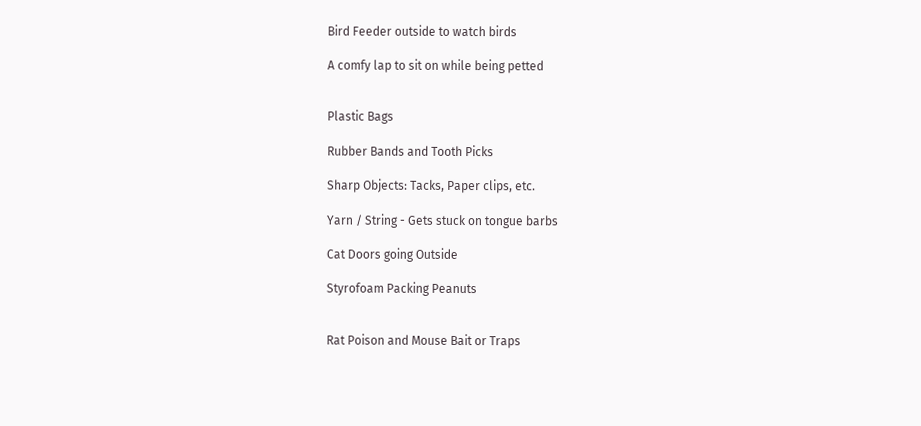Bird Feeder outside to watch birds

A comfy lap to sit on while being petted


Plastic Bags

Rubber Bands and Tooth Picks

Sharp Objects: Tacks, Paper clips, etc.

Yarn / String - Gets stuck on tongue barbs

Cat Doors going Outside

Styrofoam Packing Peanuts


Rat Poison and Mouse Bait or Traps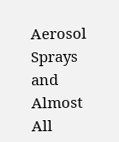Aerosol Sprays and Almost All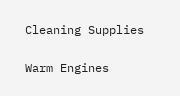Cleaning Supplies

Warm Engines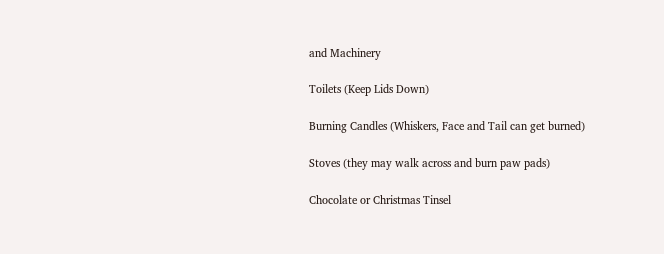and Machinery

Toilets (Keep Lids Down)

Burning Candles (Whiskers, Face and Tail can get burned)

Stoves (they may walk across and burn paw pads)

Chocolate or Christmas Tinsel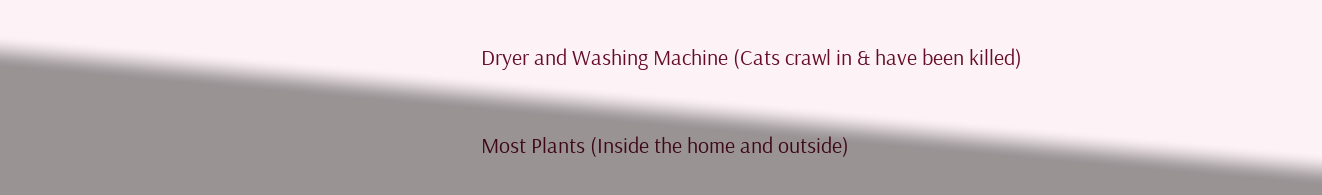Dryer and Washing Machine (Cats crawl in & have been killed)

Most Plants (Inside the home and outside)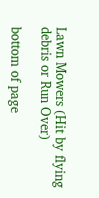Lawn Mowers (Hit by flying debris or Run Over)

bottom of page